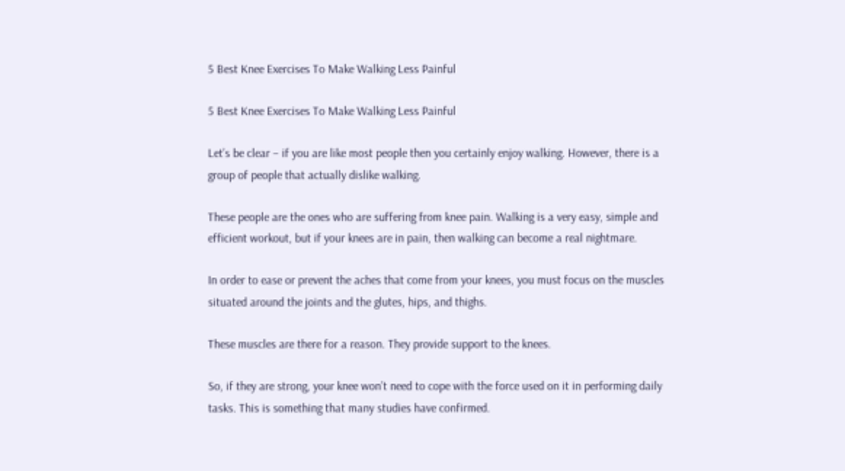5 Best Knee Exercises To Make Walking Less Painful

5 Best Knee Exercises To Make Walking Less Painful

Let’s be clear – if you are like most people then you certainly enjoy walking. However, there is a group of people that actually dislike walking.

These people are the ones who are suffering from knee pain. Walking is a very easy, simple and efficient workout, but if your knees are in pain, then walking can become a real nightmare.

In order to ease or prevent the aches that come from your knees, you must focus on the muscles situated around the joints and the glutes, hips, and thighs.

These muscles are there for a reason. They provide support to the knees.

So, if they are strong, your knee won’t need to cope with the force used on it in performing daily tasks. This is something that many studies have confirmed.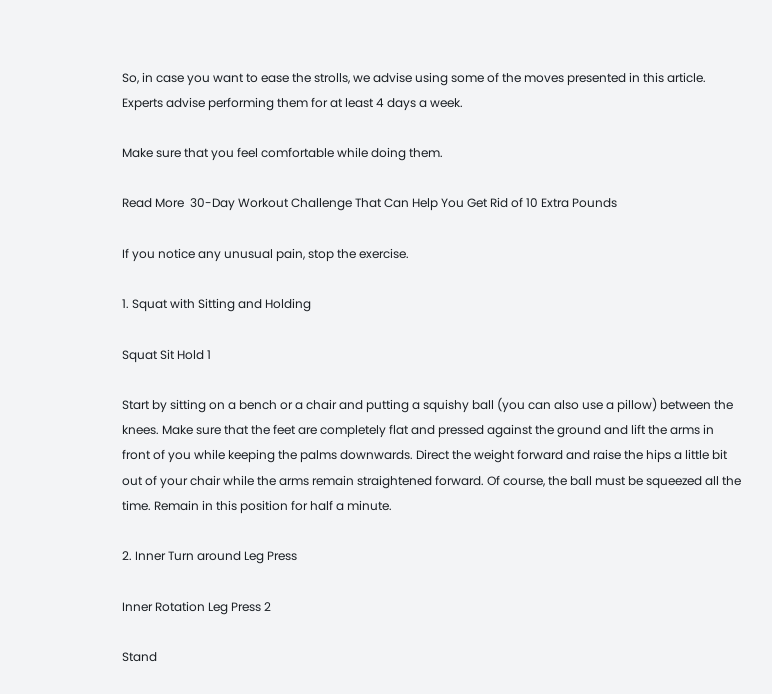So, in case you want to ease the strolls, we advise using some of the moves presented in this article. Experts advise performing them for at least 4 days a week.

Make sure that you feel comfortable while doing them.

Read More  30-Day Workout Challenge That Can Help You Get Rid of 10 Extra Pounds

If you notice any unusual pain, stop the exercise.

1. Squat with Sitting and Holding

Squat Sit Hold 1

Start by sitting on a bench or a chair and putting a squishy ball (you can also use a pillow) between the knees. Make sure that the feet are completely flat and pressed against the ground and lift the arms in front of you while keeping the palms downwards. Direct the weight forward and raise the hips a little bit out of your chair while the arms remain straightened forward. Of course, the ball must be squeezed all the time. Remain in this position for half a minute.

2. Inner Turn around Leg Press

Inner Rotation Leg Press 2

Stand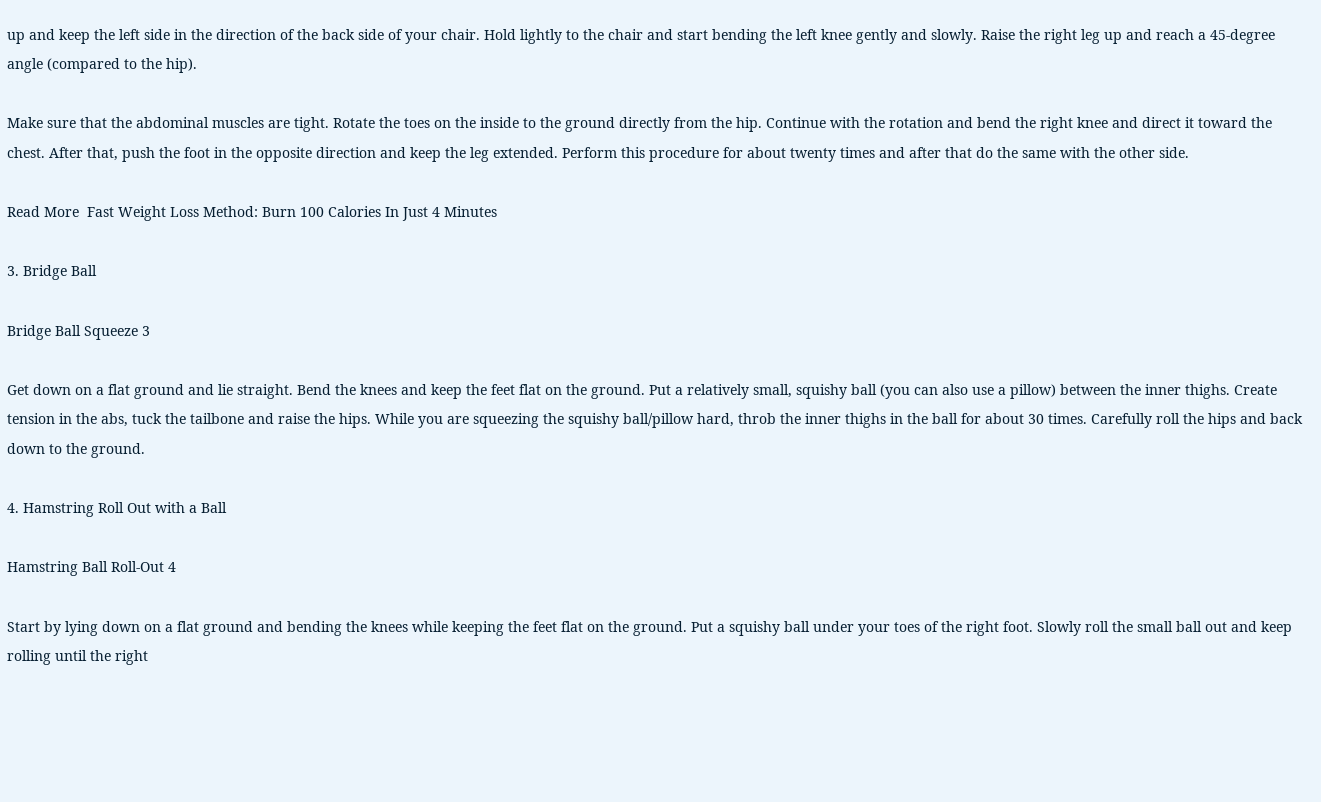up and keep the left side in the direction of the back side of your chair. Hold lightly to the chair and start bending the left knee gently and slowly. Raise the right leg up and reach a 45-degree angle (compared to the hip).

Make sure that the abdominal muscles are tight. Rotate the toes on the inside to the ground directly from the hip. Continue with the rotation and bend the right knee and direct it toward the chest. After that, push the foot in the opposite direction and keep the leg extended. Perform this procedure for about twenty times and after that do the same with the other side.

Read More  Fast Weight Loss Method: Burn 100 Calories In Just 4 Minutes

3. Bridge Ball

Bridge Ball Squeeze 3

Get down on a flat ground and lie straight. Bend the knees and keep the feet flat on the ground. Put a relatively small, squishy ball (you can also use a pillow) between the inner thighs. Create tension in the abs, tuck the tailbone and raise the hips. While you are squeezing the squishy ball/pillow hard, throb the inner thighs in the ball for about 30 times. Carefully roll the hips and back down to the ground.

4. Hamstring Roll Out with a Ball

Hamstring Ball Roll-Out 4

Start by lying down on a flat ground and bending the knees while keeping the feet flat on the ground. Put a squishy ball under your toes of the right foot. Slowly roll the small ball out and keep rolling until the right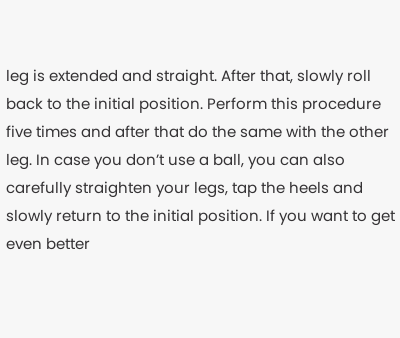leg is extended and straight. After that, slowly roll back to the initial position. Perform this procedure five times and after that do the same with the other leg. In case you don’t use a ball, you can also carefully straighten your legs, tap the heels and slowly return to the initial position. If you want to get even better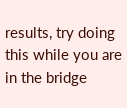results, try doing this while you are in the bridge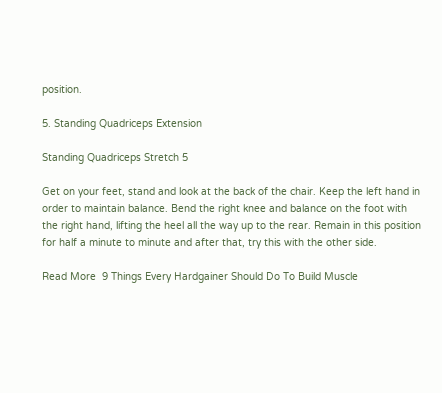position.

5. Standing Quadriceps Extension

Standing Quadriceps Stretch 5

Get on your feet, stand and look at the back of the chair. Keep the left hand in order to maintain balance. Bend the right knee and balance on the foot with the right hand, lifting the heel all the way up to the rear. Remain in this position for half a minute to minute and after that, try this with the other side.

Read More  9 Things Every Hardgainer Should Do To Build Muscle